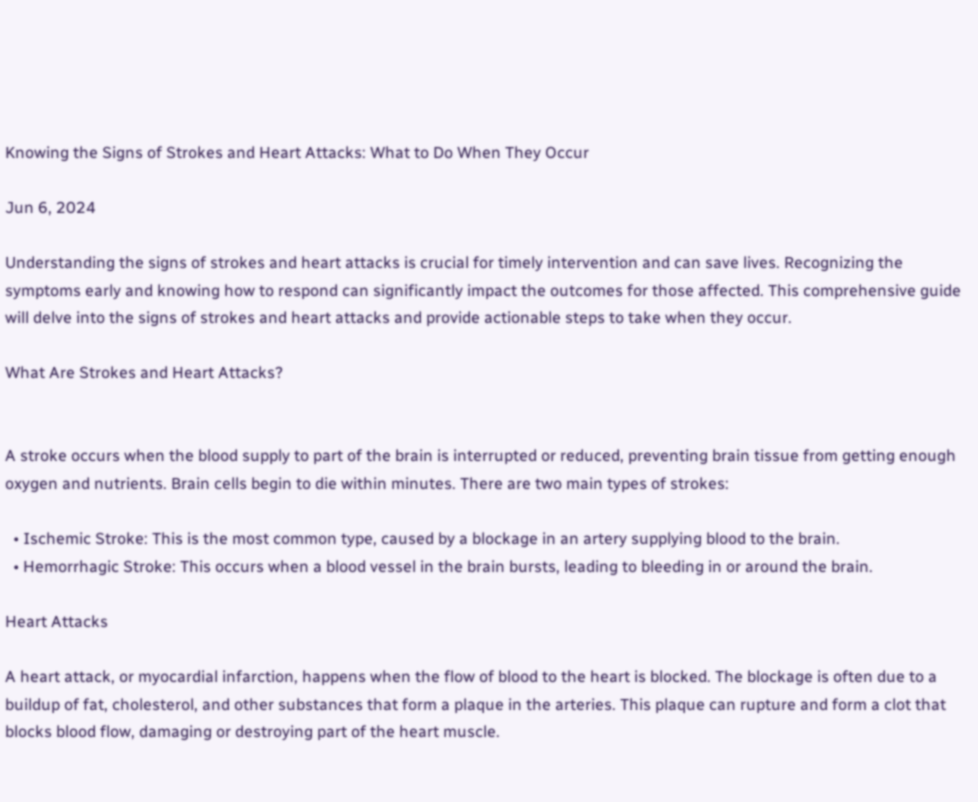Knowing the Signs of Strokes and Heart Attacks: What to Do When They Occur

Jun 6, 2024

Understanding the signs of strokes and heart attacks is crucial for timely intervention and can save lives. Recognizing the symptoms early and knowing how to respond can significantly impact the outcomes for those affected. This comprehensive guide will delve into the signs of strokes and heart attacks and provide actionable steps to take when they occur.

What Are Strokes and Heart Attacks?


A stroke occurs when the blood supply to part of the brain is interrupted or reduced, preventing brain tissue from getting enough oxygen and nutrients. Brain cells begin to die within minutes. There are two main types of strokes:

  • Ischemic Stroke: This is the most common type, caused by a blockage in an artery supplying blood to the brain.
  • Hemorrhagic Stroke: This occurs when a blood vessel in the brain bursts, leading to bleeding in or around the brain.

Heart Attacks

A heart attack, or myocardial infarction, happens when the flow of blood to the heart is blocked. The blockage is often due to a buildup of fat, cholesterol, and other substances that form a plaque in the arteries. This plaque can rupture and form a clot that blocks blood flow, damaging or destroying part of the heart muscle.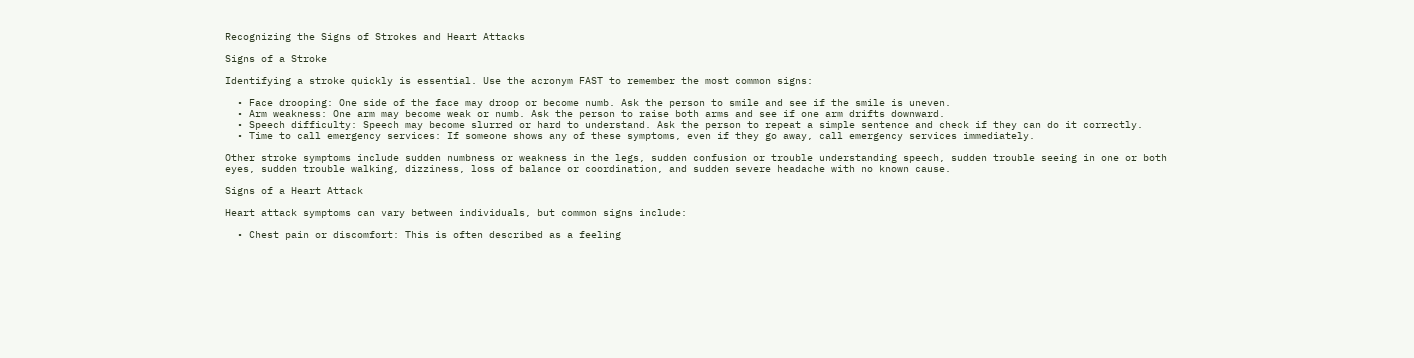Recognizing the Signs of Strokes and Heart Attacks

Signs of a Stroke

Identifying a stroke quickly is essential. Use the acronym FAST to remember the most common signs:

  • Face drooping: One side of the face may droop or become numb. Ask the person to smile and see if the smile is uneven.
  • Arm weakness: One arm may become weak or numb. Ask the person to raise both arms and see if one arm drifts downward.
  • Speech difficulty: Speech may become slurred or hard to understand. Ask the person to repeat a simple sentence and check if they can do it correctly.
  • Time to call emergency services: If someone shows any of these symptoms, even if they go away, call emergency services immediately.

Other stroke symptoms include sudden numbness or weakness in the legs, sudden confusion or trouble understanding speech, sudden trouble seeing in one or both eyes, sudden trouble walking, dizziness, loss of balance or coordination, and sudden severe headache with no known cause.

Signs of a Heart Attack

Heart attack symptoms can vary between individuals, but common signs include:

  • Chest pain or discomfort: This is often described as a feeling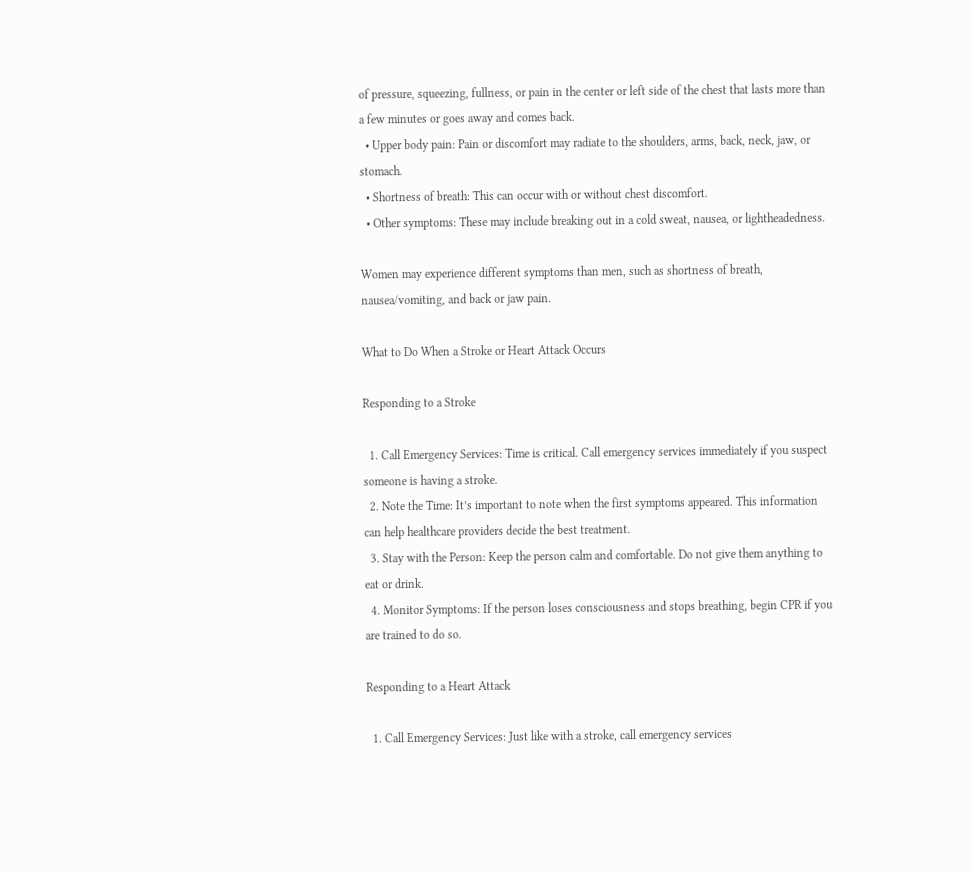of pressure, squeezing, fullness, or pain in the center or left side of the chest that lasts more than a few minutes or goes away and comes back.
  • Upper body pain: Pain or discomfort may radiate to the shoulders, arms, back, neck, jaw, or stomach.
  • Shortness of breath: This can occur with or without chest discomfort.
  • Other symptoms: These may include breaking out in a cold sweat, nausea, or lightheadedness.

Women may experience different symptoms than men, such as shortness of breath, nausea/vomiting, and back or jaw pain.

What to Do When a Stroke or Heart Attack Occurs

Responding to a Stroke

  1. Call Emergency Services: Time is critical. Call emergency services immediately if you suspect someone is having a stroke.
  2. Note the Time: It’s important to note when the first symptoms appeared. This information can help healthcare providers decide the best treatment.
  3. Stay with the Person: Keep the person calm and comfortable. Do not give them anything to eat or drink.
  4. Monitor Symptoms: If the person loses consciousness and stops breathing, begin CPR if you are trained to do so.

Responding to a Heart Attack

  1. Call Emergency Services: Just like with a stroke, call emergency services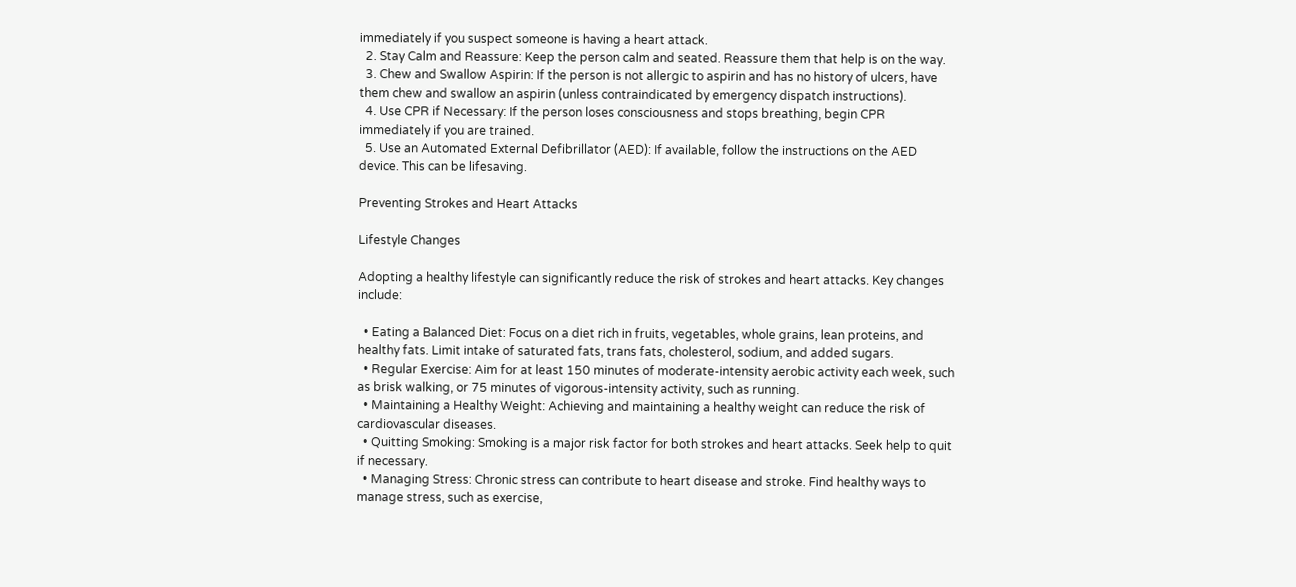immediately if you suspect someone is having a heart attack.
  2. Stay Calm and Reassure: Keep the person calm and seated. Reassure them that help is on the way.
  3. Chew and Swallow Aspirin: If the person is not allergic to aspirin and has no history of ulcers, have them chew and swallow an aspirin (unless contraindicated by emergency dispatch instructions).
  4. Use CPR if Necessary: If the person loses consciousness and stops breathing, begin CPR immediately if you are trained.
  5. Use an Automated External Defibrillator (AED): If available, follow the instructions on the AED device. This can be lifesaving.

Preventing Strokes and Heart Attacks

Lifestyle Changes

Adopting a healthy lifestyle can significantly reduce the risk of strokes and heart attacks. Key changes include:

  • Eating a Balanced Diet: Focus on a diet rich in fruits, vegetables, whole grains, lean proteins, and healthy fats. Limit intake of saturated fats, trans fats, cholesterol, sodium, and added sugars.
  • Regular Exercise: Aim for at least 150 minutes of moderate-intensity aerobic activity each week, such as brisk walking, or 75 minutes of vigorous-intensity activity, such as running.
  • Maintaining a Healthy Weight: Achieving and maintaining a healthy weight can reduce the risk of cardiovascular diseases.
  • Quitting Smoking: Smoking is a major risk factor for both strokes and heart attacks. Seek help to quit if necessary.
  • Managing Stress: Chronic stress can contribute to heart disease and stroke. Find healthy ways to manage stress, such as exercise,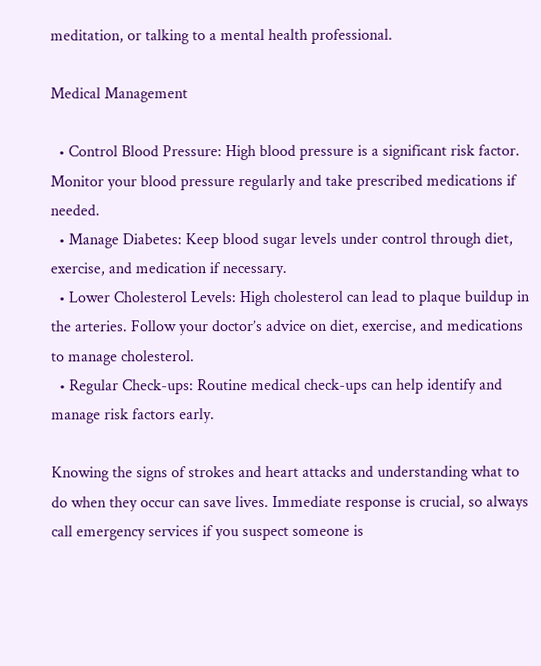meditation, or talking to a mental health professional.

Medical Management

  • Control Blood Pressure: High blood pressure is a significant risk factor. Monitor your blood pressure regularly and take prescribed medications if needed.
  • Manage Diabetes: Keep blood sugar levels under control through diet, exercise, and medication if necessary.
  • Lower Cholesterol Levels: High cholesterol can lead to plaque buildup in the arteries. Follow your doctor’s advice on diet, exercise, and medications to manage cholesterol.
  • Regular Check-ups: Routine medical check-ups can help identify and manage risk factors early.

Knowing the signs of strokes and heart attacks and understanding what to do when they occur can save lives. Immediate response is crucial, so always call emergency services if you suspect someone is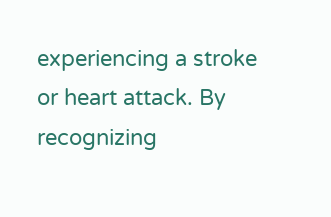experiencing a stroke or heart attack. By recognizing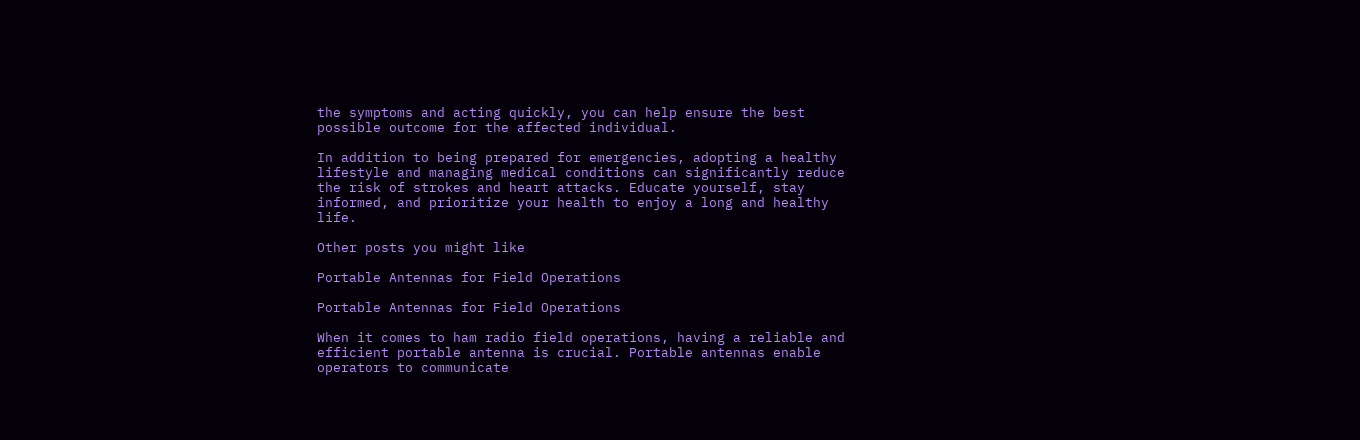the symptoms and acting quickly, you can help ensure the best possible outcome for the affected individual.

In addition to being prepared for emergencies, adopting a healthy lifestyle and managing medical conditions can significantly reduce the risk of strokes and heart attacks. Educate yourself, stay informed, and prioritize your health to enjoy a long and healthy life.

Other posts you might like

Portable Antennas for Field Operations

Portable Antennas for Field Operations

When it comes to ham radio field operations, having a reliable and efficient portable antenna is crucial. Portable antennas enable operators to communicate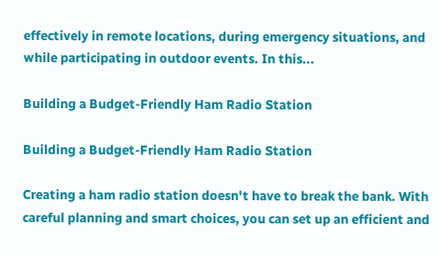effectively in remote locations, during emergency situations, and while participating in outdoor events. In this...

Building a Budget-Friendly Ham Radio Station

Building a Budget-Friendly Ham Radio Station

Creating a ham radio station doesn't have to break the bank. With careful planning and smart choices, you can set up an efficient and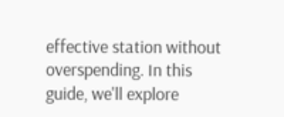effective station without overspending. In this guide, we'll explore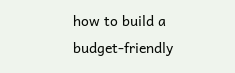how to build a budget-friendly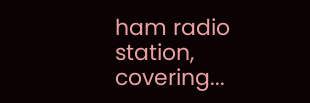ham radio station, covering...